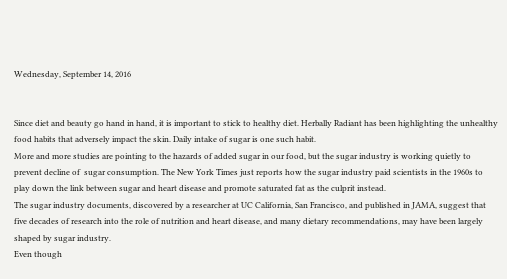Wednesday, September 14, 2016


Since diet and beauty go hand in hand, it is important to stick to healthy diet. Herbally Radiant has been highlighting the unhealthy food habits that adversely impact the skin. Daily intake of sugar is one such habit.
More and more studies are pointing to the hazards of added sugar in our food, but the sugar industry is working quietly to prevent decline of  sugar consumption. The New York Times just reports how the sugar industry paid scientists in the 1960s to play down the link between sugar and heart disease and promote saturated fat as the culprit instead.
The sugar industry documents, discovered by a researcher at UC California, San Francisco, and published in JAMA, suggest that five decades of research into the role of nutrition and heart disease, and many dietary recommendations, may have been largely shaped by sugar industry.
Even though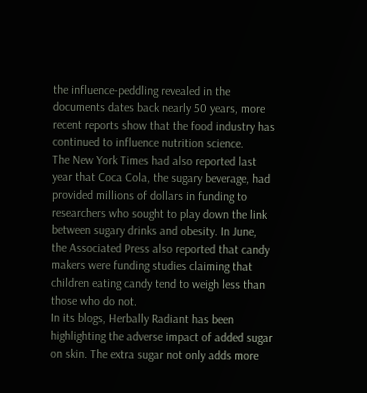the influence-peddling revealed in the documents dates back nearly 50 years, more recent reports show that the food industry has continued to influence nutrition science.
The New York Times had also reported last year that Coca Cola, the sugary beverage, had provided millions of dollars in funding to researchers who sought to play down the link between sugary drinks and obesity. In June, the Associated Press also reported that candy makers were funding studies claiming that children eating candy tend to weigh less than those who do not.
In its blogs, Herbally Radiant has been highlighting the adverse impact of added sugar on skin. The extra sugar not only adds more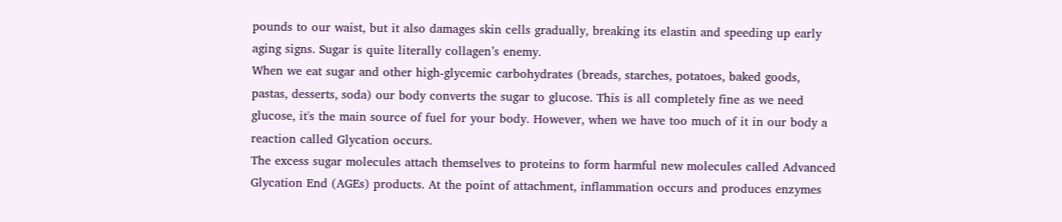pounds to our waist, but it also damages skin cells gradually, breaking its elastin and speeding up early aging signs. Sugar is quite literally collagen’s enemy.
When we eat sugar and other high-glycemic carbohydrates (breads, starches, potatoes, baked goods, pastas, desserts, soda) our body converts the sugar to glucose. This is all completely fine as we need glucose, it's the main source of fuel for your body. However, when we have too much of it in our body a reaction called Glycation occurs.
The excess sugar molecules attach themselves to proteins to form harmful new molecules called Advanced Glycation End (AGEs) products. At the point of attachment, inflammation occurs and produces enzymes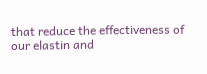that reduce the effectiveness of our elastin and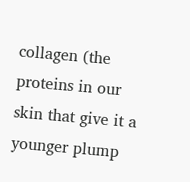collagen (the proteins in our skin that give it a younger plump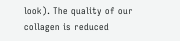look). The quality of our collagen is reduced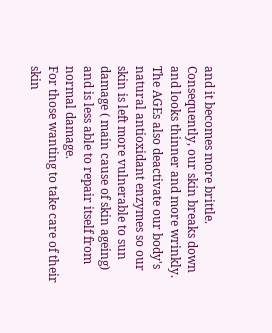and it becomes more brittle. Consequently, our skin breaks down and looks thinner and more wrinkly.
The AGEs also deactivate our body's natural antioxidant enzymes so our skin is left more vulnerable to sun damage ( main cause of skin ageing) and is less able to repair itself from normal damage.
For those wanting to take care of their skin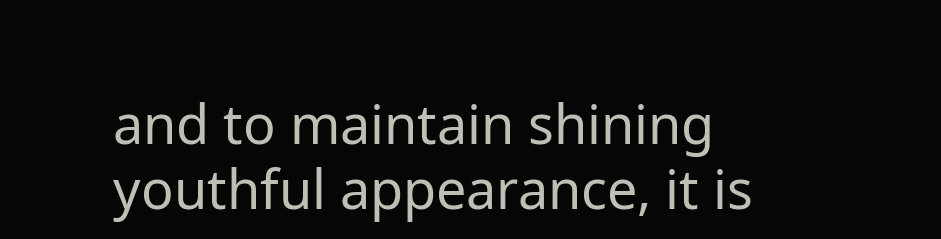and to maintain shining youthful appearance, it is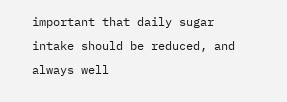important that daily sugar intake should be reduced, and always well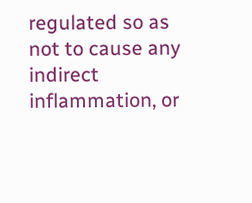regulated so as not to cause any indirect inflammation, or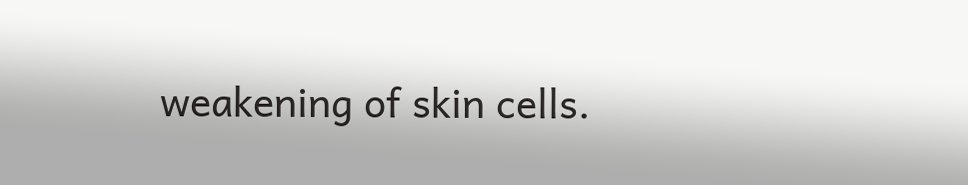weakening of skin cells.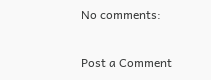No comments:

Post a Comment